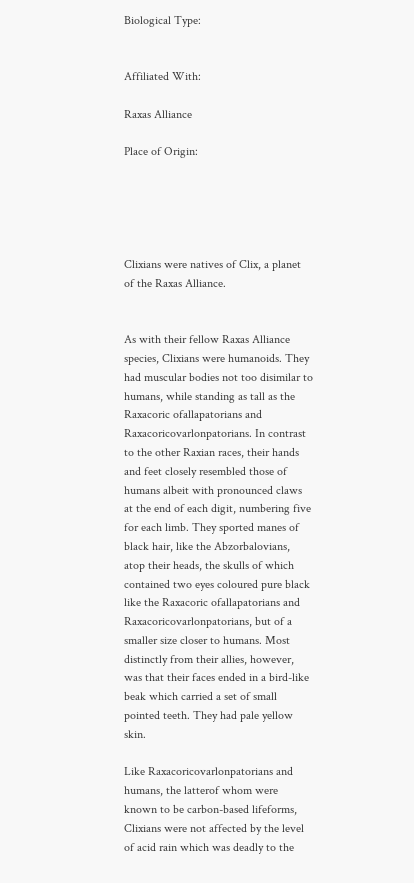Biological Type:


Affiliated With:

Raxas Alliance

Place of Origin:





Clixians were natives of Clix, a planet of the Raxas Alliance.


As with their fellow Raxas Alliance species, Clixians were humanoids. They had muscular bodies not too disimilar to humans, while standing as tall as the Raxacoric ofallapatorians and Raxacoricovarlonpatorians. In contrast to the other Raxian races, their hands and feet closely resembled those of humans albeit with pronounced claws at the end of each digit, numbering five for each limb. They sported manes of black hair, like the Abzorbalovians, atop their heads, the skulls of which contained two eyes coloured pure black like the Raxacoric ofallapatorians and Raxacoricovarlonpatorians, but of a smaller size closer to humans. Most distinctly from their allies, however, was that their faces ended in a bird-like beak which carried a set of small pointed teeth. They had pale yellow skin.

Like Raxacoricovarlonpatorians and humans, the latterof whom were known to be carbon-based lifeforms, Clixians were not affected by the level of acid rain which was deadly to the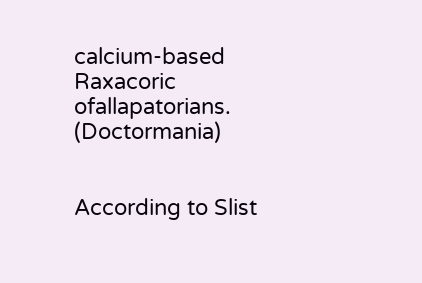calcium-based Raxacoric ofallapatorians. (Doctormania)


According to Slist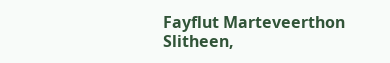Fayflut Marteveerthon Slitheen,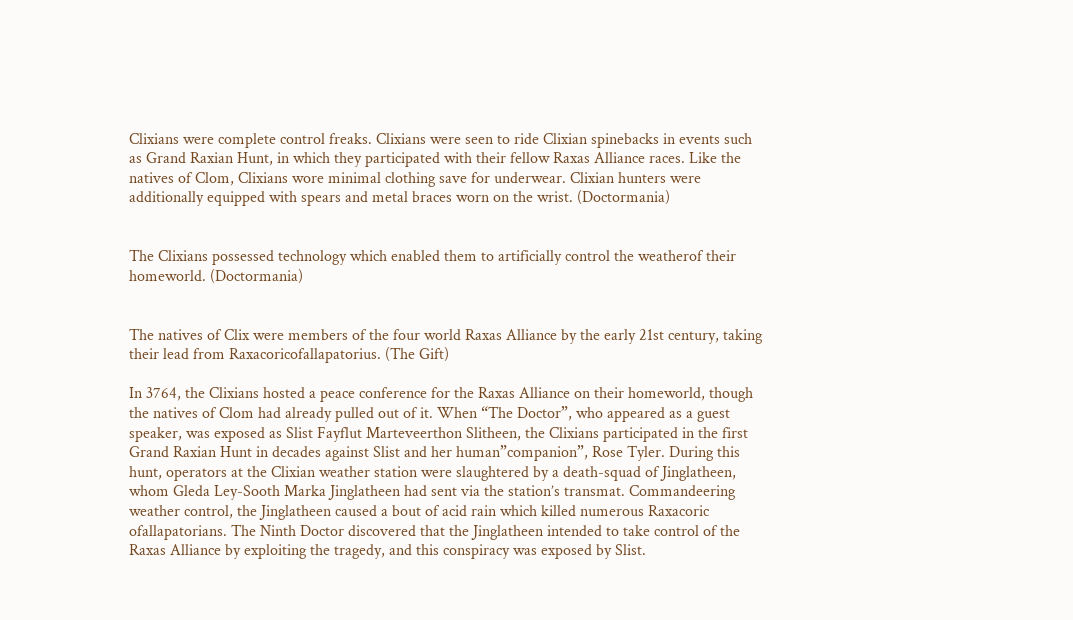Clixians were complete control freaks. Clixians were seen to ride Clixian spinebacks in events such as Grand Raxian Hunt, in which they participated with their fellow Raxas Alliance races. Like the natives of Clom, Clixians wore minimal clothing save for underwear. Clixian hunters were additionally equipped with spears and metal braces worn on the wrist. (Doctormania)


The Clixians possessed technology which enabled them to artificially control the weatherof their homeworld. (Doctormania)


The natives of Clix were members of the four world Raxas Alliance by the early 21st century, taking their lead from Raxacoricofallapatorius. (The Gift)

In 3764, the Clixians hosted a peace conference for the Raxas Alliance on their homeworld, though the natives of Clom had already pulled out of it. When “The Doctor”, who appeared as a guest speaker, was exposed as Slist Fayflut Marteveerthon Slitheen, the Clixians participated in the first Grand Raxian Hunt in decades against Slist and her human”companion”, Rose Tyler. During this hunt, operators at the Clixian weather station were slaughtered by a death-squad of Jinglatheen, whom Gleda Ley-Sooth Marka Jinglatheen had sent via the station’s transmat. Commandeering weather control, the Jinglatheen caused a bout of acid rain which killed numerous Raxacoric ofallapatorians. The Ninth Doctor discovered that the Jinglatheen intended to take control of the Raxas Alliance by exploiting the tragedy, and this conspiracy was exposed by Slist.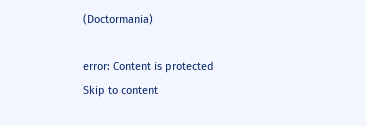(Doctormania)

error: Content is protected
Skip to content